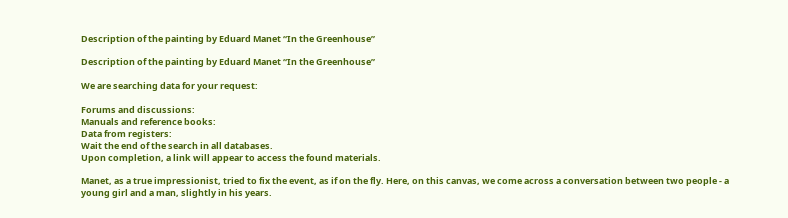Description of the painting by Eduard Manet “In the Greenhouse”

Description of the painting by Eduard Manet “In the Greenhouse”

We are searching data for your request:

Forums and discussions:
Manuals and reference books:
Data from registers:
Wait the end of the search in all databases.
Upon completion, a link will appear to access the found materials.

Manet, as a true impressionist, tried to fix the event, as if on the fly. Here, on this canvas, we come across a conversation between two people - a young girl and a man, slightly in his years.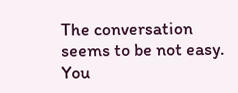The conversation seems to be not easy. You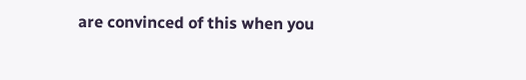are convinced of this when you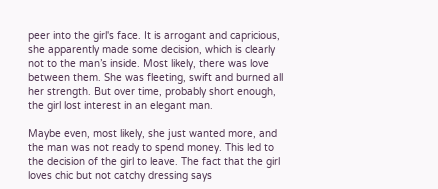peer into the girl's face. It is arrogant and capricious, she apparently made some decision, which is clearly not to the man’s inside. Most likely, there was love between them. She was fleeting, swift and burned all her strength. But over time, probably short enough, the girl lost interest in an elegant man.

Maybe even, most likely, she just wanted more, and the man was not ready to spend money. This led to the decision of the girl to leave. The fact that the girl loves chic but not catchy dressing says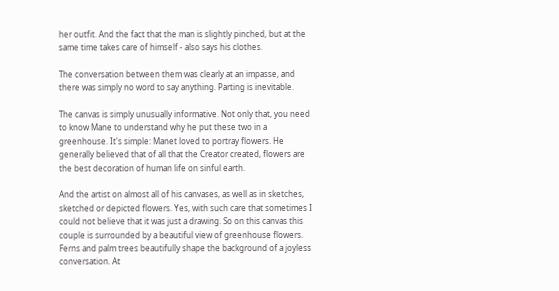her outfit. And the fact that the man is slightly pinched, but at the same time takes care of himself - also says his clothes.

The conversation between them was clearly at an impasse, and there was simply no word to say anything. Parting is inevitable.

The canvas is simply unusually informative. Not only that, you need to know Mane to understand why he put these two in a greenhouse. It's simple: Manet loved to portray flowers. He generally believed that of all that the Creator created, flowers are the best decoration of human life on sinful earth.

And the artist on almost all of his canvases, as well as in sketches, sketched or depicted flowers. Yes, with such care that sometimes I could not believe that it was just a drawing. So on this canvas this couple is surrounded by a beautiful view of greenhouse flowers. Ferns and palm trees beautifully shape the background of a joyless conversation. At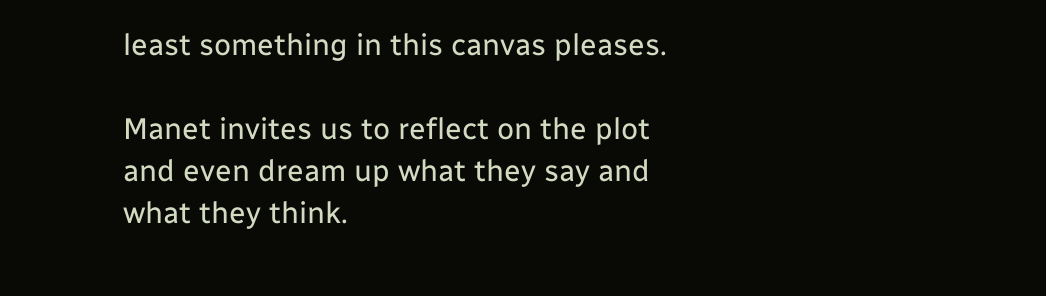least something in this canvas pleases.

Manet invites us to reflect on the plot and even dream up what they say and what they think.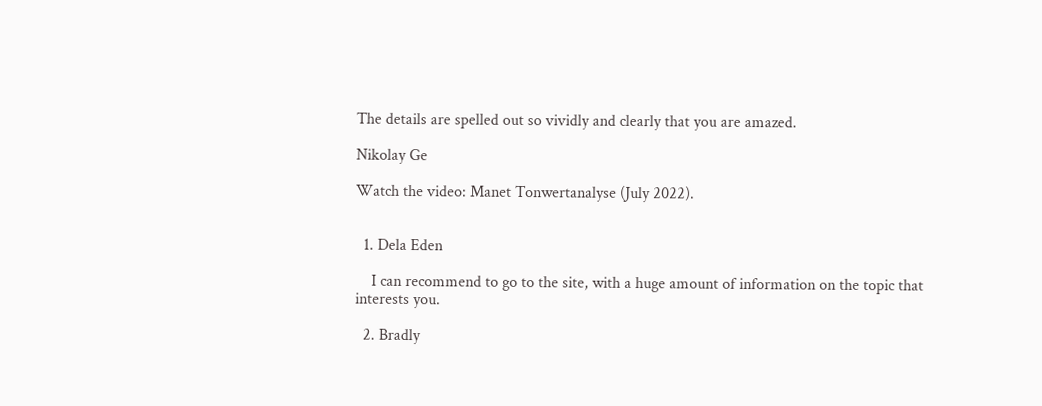The details are spelled out so vividly and clearly that you are amazed.

Nikolay Ge

Watch the video: Manet Tonwertanalyse (July 2022).


  1. Dela Eden

    I can recommend to go to the site, with a huge amount of information on the topic that interests you.

  2. Bradly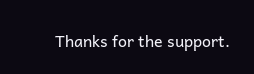Thanks for the support.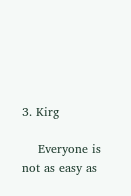3. Kirg

    Everyone is not as easy as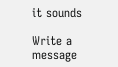it sounds

Write a message